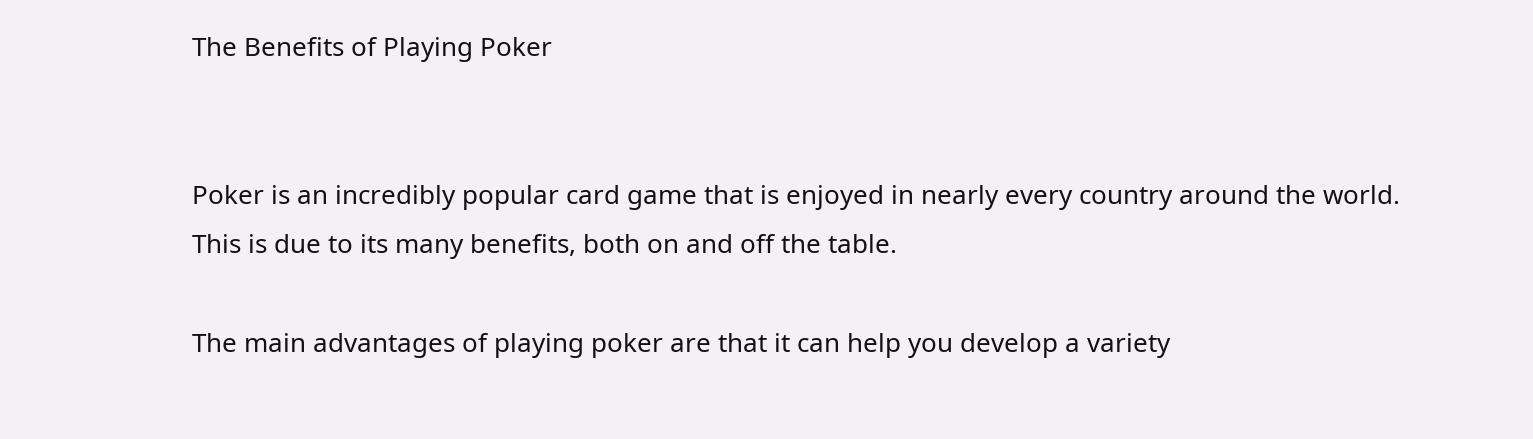The Benefits of Playing Poker


Poker is an incredibly popular card game that is enjoyed in nearly every country around the world. This is due to its many benefits, both on and off the table.

The main advantages of playing poker are that it can help you develop a variety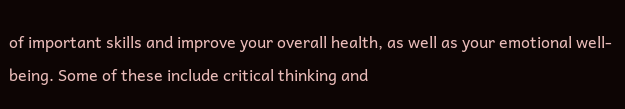of important skills and improve your overall health, as well as your emotional well-being. Some of these include critical thinking and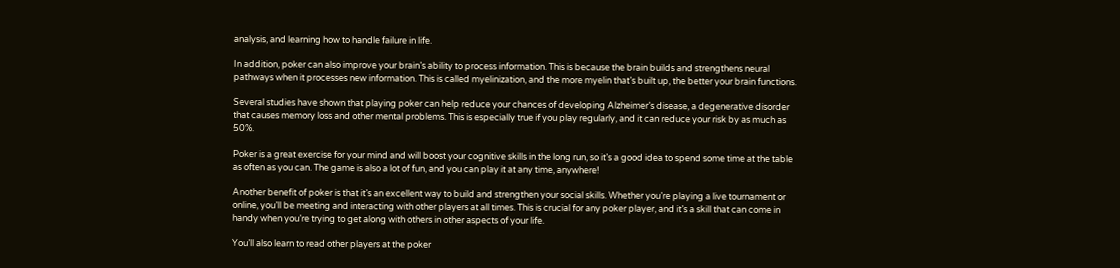analysis, and learning how to handle failure in life.

In addition, poker can also improve your brain’s ability to process information. This is because the brain builds and strengthens neural pathways when it processes new information. This is called myelinization, and the more myelin that’s built up, the better your brain functions.

Several studies have shown that playing poker can help reduce your chances of developing Alzheimer’s disease, a degenerative disorder that causes memory loss and other mental problems. This is especially true if you play regularly, and it can reduce your risk by as much as 50%.

Poker is a great exercise for your mind and will boost your cognitive skills in the long run, so it’s a good idea to spend some time at the table as often as you can. The game is also a lot of fun, and you can play it at any time, anywhere!

Another benefit of poker is that it’s an excellent way to build and strengthen your social skills. Whether you’re playing a live tournament or online, you’ll be meeting and interacting with other players at all times. This is crucial for any poker player, and it’s a skill that can come in handy when you’re trying to get along with others in other aspects of your life.

You’ll also learn to read other players at the poker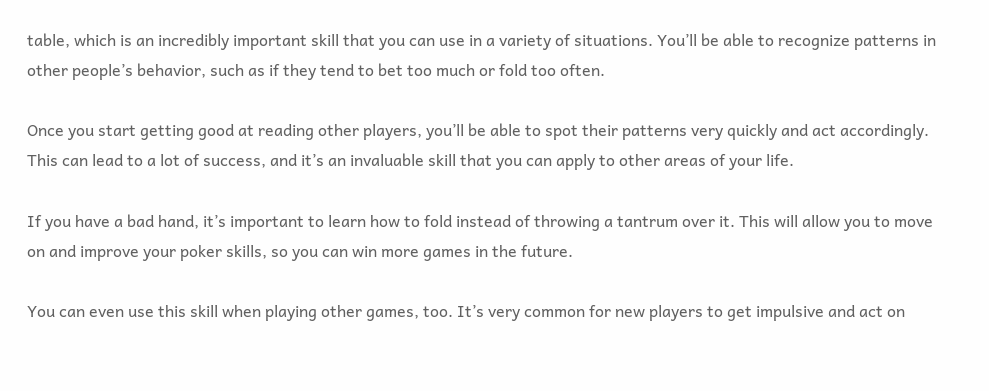table, which is an incredibly important skill that you can use in a variety of situations. You’ll be able to recognize patterns in other people’s behavior, such as if they tend to bet too much or fold too often.

Once you start getting good at reading other players, you’ll be able to spot their patterns very quickly and act accordingly. This can lead to a lot of success, and it’s an invaluable skill that you can apply to other areas of your life.

If you have a bad hand, it’s important to learn how to fold instead of throwing a tantrum over it. This will allow you to move on and improve your poker skills, so you can win more games in the future.

You can even use this skill when playing other games, too. It’s very common for new players to get impulsive and act on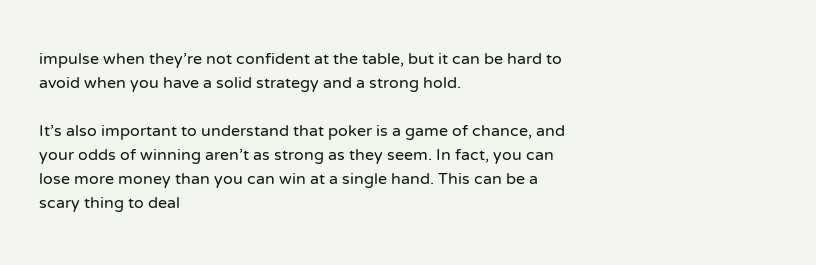impulse when they’re not confident at the table, but it can be hard to avoid when you have a solid strategy and a strong hold.

It’s also important to understand that poker is a game of chance, and your odds of winning aren’t as strong as they seem. In fact, you can lose more money than you can win at a single hand. This can be a scary thing to deal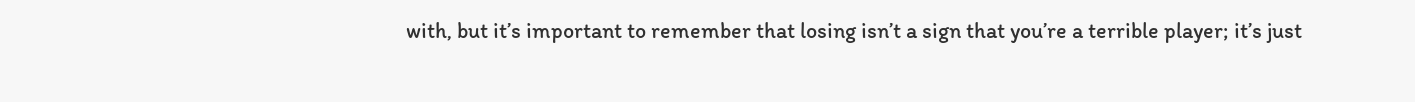with, but it’s important to remember that losing isn’t a sign that you’re a terrible player; it’s just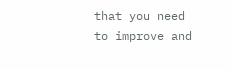that you need to improve and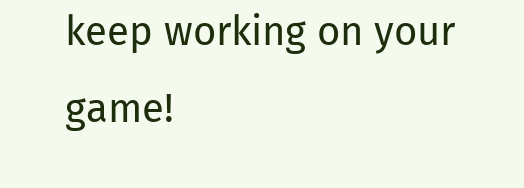keep working on your game!